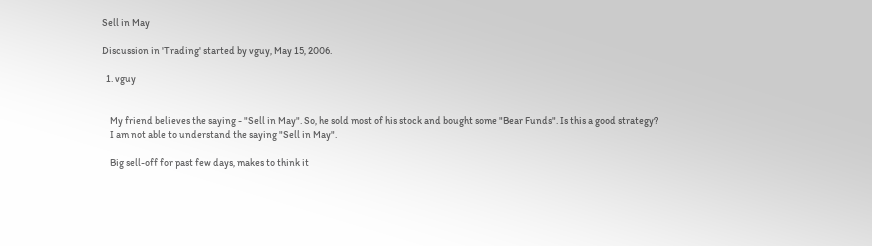Sell in May

Discussion in 'Trading' started by vguy, May 15, 2006.

  1. vguy


    My friend believes the saying - "Sell in May". So, he sold most of his stock and bought some "Bear Funds". Is this a good strategy?
    I am not able to understand the saying "Sell in May".

    Big sell-off for past few days, makes to think it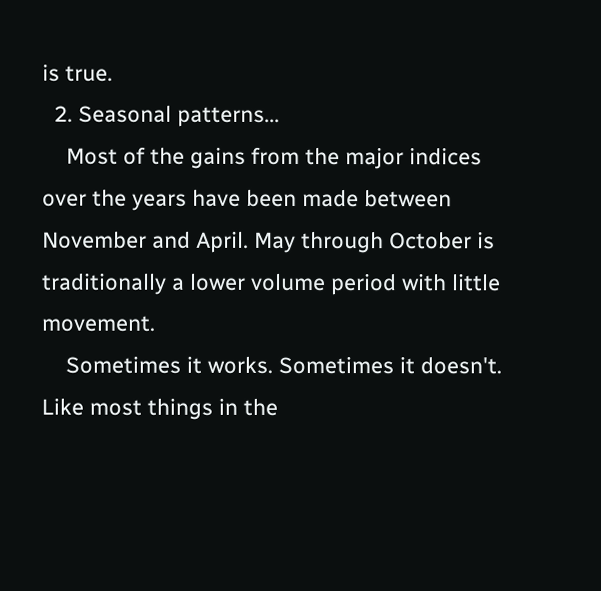is true.
  2. Seasonal patterns...
    Most of the gains from the major indices over the years have been made between November and April. May through October is traditionally a lower volume period with little movement.
    Sometimes it works. Sometimes it doesn't. Like most things in the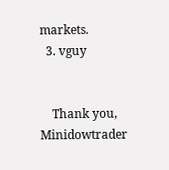markets.
  3. vguy


    Thank you, Minidowtrader